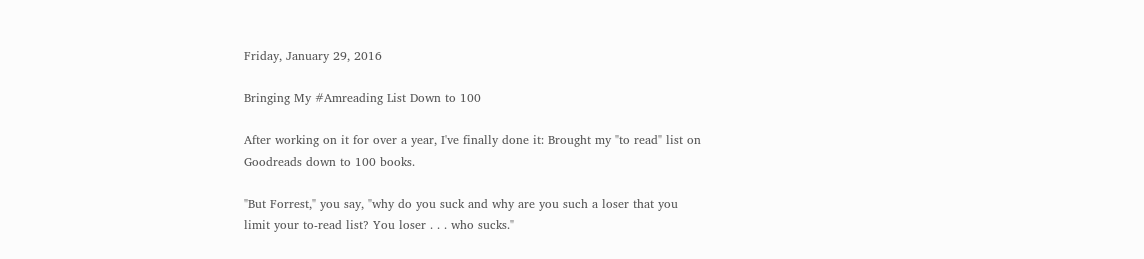Friday, January 29, 2016

Bringing My #Amreading List Down to 100

After working on it for over a year, I've finally done it: Brought my "to read" list on Goodreads down to 100 books.

"But Forrest," you say, "why do you suck and why are you such a loser that you limit your to-read list? You loser . . . who sucks."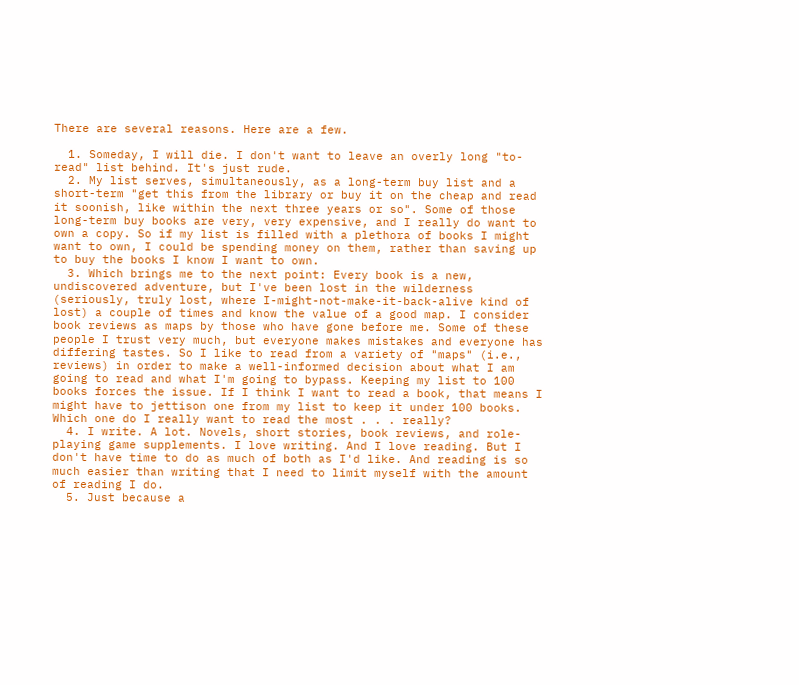There are several reasons. Here are a few.

  1. Someday, I will die. I don't want to leave an overly long "to-read" list behind. It's just rude.
  2. My list serves, simultaneously, as a long-term buy list and a short-term "get this from the library or buy it on the cheap and read it soonish, like within the next three years or so". Some of those long-term buy books are very, very expensive, and I really do want to own a copy. So if my list is filled with a plethora of books I might want to own, I could be spending money on them, rather than saving up to buy the books I know I want to own.
  3. Which brings me to the next point: Every book is a new, undiscovered adventure, but I've been lost in the wilderness (seriously, truly lost, where I-might-not-make-it-back-alive kind of lost) a couple of times and know the value of a good map. I consider book reviews as maps by those who have gone before me. Some of these people I trust very much, but everyone makes mistakes and everyone has differing tastes. So I like to read from a variety of "maps" (i.e., reviews) in order to make a well-informed decision about what I am going to read and what I'm going to bypass. Keeping my list to 100 books forces the issue. If I think I want to read a book, that means I might have to jettison one from my list to keep it under 100 books. Which one do I really want to read the most . . . really?
  4. I write. A lot. Novels, short stories, book reviews, and role-playing game supplements. I love writing. And I love reading. But I don't have time to do as much of both as I'd like. And reading is so much easier than writing that I need to limit myself with the amount of reading I do.
  5. Just because a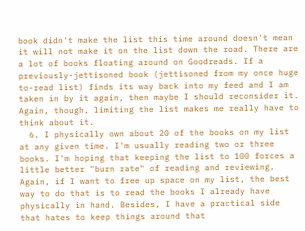book didn't make the list this time around doesn't mean it will not make it on the list down the road. There are a lot of books floating around on Goodreads. If a previously-jettisoned book (jettisoned from my once huge to-read list) finds its way back into my feed and I am taken in by it again, then maybe I should reconsider it. Again, though, limiting the list makes me really have to think about it.
  6. I physically own about 20 of the books on my list at any given time. I'm usually reading two or three books. I'm hoping that keeping the list to 100 forces a little better "burn rate" of reading and reviewing. Again, if I want to free up space on my list, the best way to do that is to read the books I already have physically in hand. Besides, I have a practical side that hates to keep things around that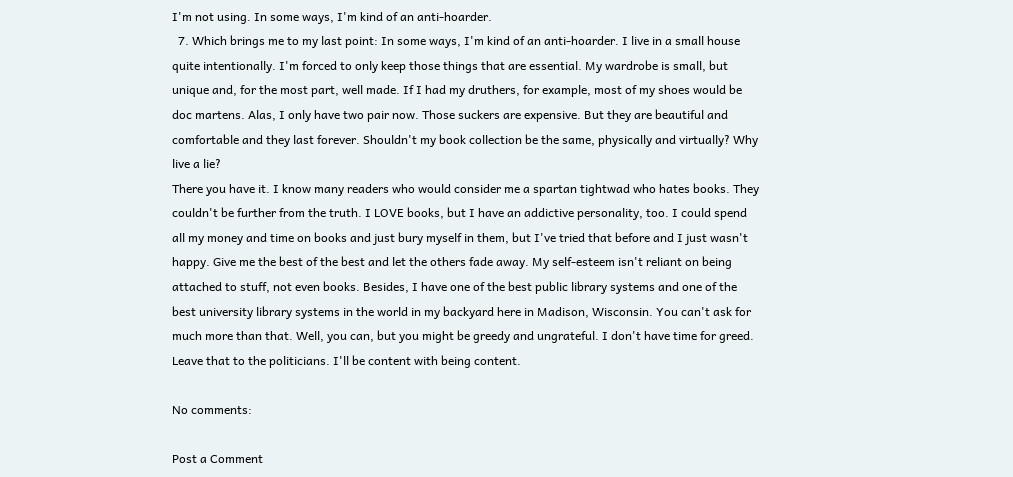I'm not using. In some ways, I'm kind of an anti-hoarder.
  7. Which brings me to my last point: In some ways, I'm kind of an anti-hoarder. I live in a small house quite intentionally. I'm forced to only keep those things that are essential. My wardrobe is small, but unique and, for the most part, well made. If I had my druthers, for example, most of my shoes would be doc martens. Alas, I only have two pair now. Those suckers are expensive. But they are beautiful and comfortable and they last forever. Shouldn't my book collection be the same, physically and virtually? Why live a lie?
There you have it. I know many readers who would consider me a spartan tightwad who hates books. They couldn't be further from the truth. I LOVE books, but I have an addictive personality, too. I could spend all my money and time on books and just bury myself in them, but I've tried that before and I just wasn't happy. Give me the best of the best and let the others fade away. My self-esteem isn't reliant on being attached to stuff, not even books. Besides, I have one of the best public library systems and one of the best university library systems in the world in my backyard here in Madison, Wisconsin. You can't ask for much more than that. Well, you can, but you might be greedy and ungrateful. I don't have time for greed. Leave that to the politicians. I'll be content with being content.

No comments:

Post a Comment